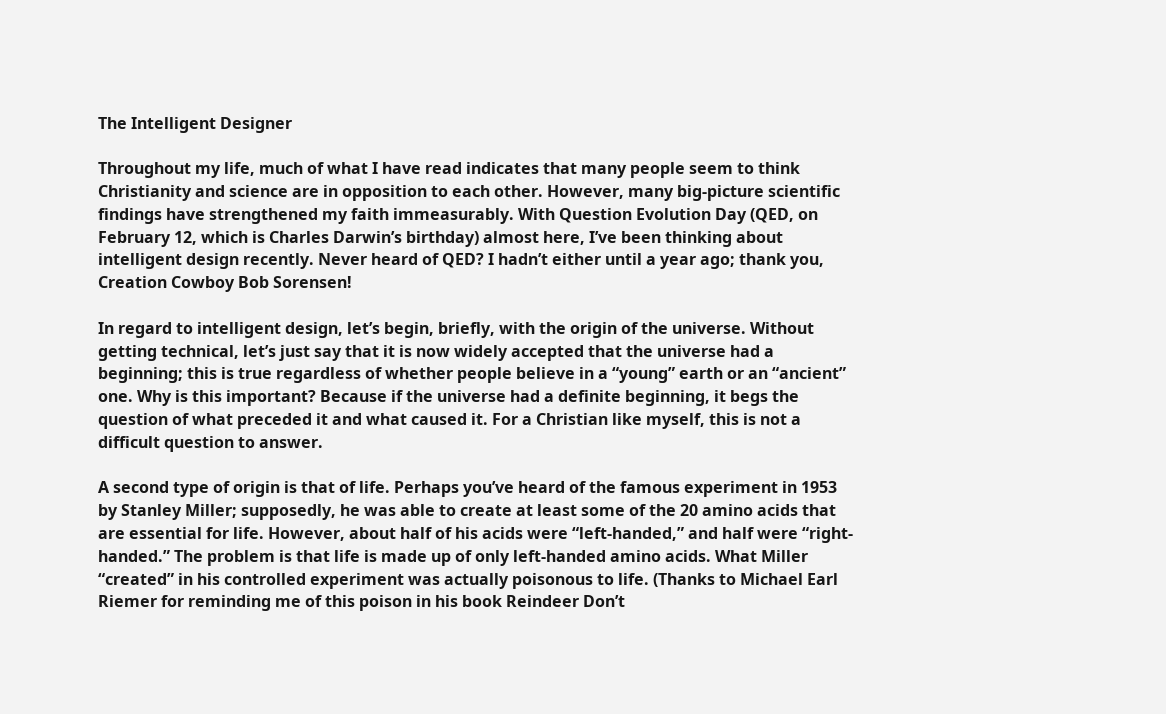The Intelligent Designer

Throughout my life, much of what I have read indicates that many people seem to think Christianity and science are in opposition to each other. However, many big-picture scientific findings have strengthened my faith immeasurably. With Question Evolution Day (QED, on February 12, which is Charles Darwin’s birthday) almost here, I’ve been thinking about intelligent design recently. Never heard of QED? I hadn’t either until a year ago; thank you, Creation Cowboy Bob Sorensen!

In regard to intelligent design, let’s begin, briefly, with the origin of the universe. Without getting technical, let’s just say that it is now widely accepted that the universe had a beginning; this is true regardless of whether people believe in a “young” earth or an “ancient” one. Why is this important? Because if the universe had a definite beginning, it begs the question of what preceded it and what caused it. For a Christian like myself, this is not a difficult question to answer.

A second type of origin is that of life. Perhaps you’ve heard of the famous experiment in 1953 by Stanley Miller; supposedly, he was able to create at least some of the 20 amino acids that are essential for life. However, about half of his acids were “left-handed,” and half were “right-handed.” The problem is that life is made up of only left-handed amino acids. What Miller “created” in his controlled experiment was actually poisonous to life. (Thanks to Michael Earl Riemer for reminding me of this poison in his book Reindeer Don’t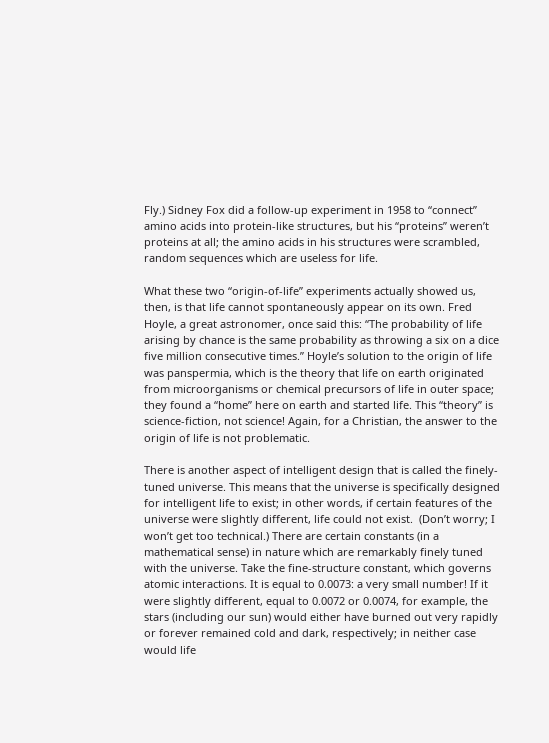Fly.) Sidney Fox did a follow-up experiment in 1958 to “connect” amino acids into protein-like structures, but his “proteins” weren’t proteins at all; the amino acids in his structures were scrambled, random sequences which are useless for life.

What these two “origin-of-life” experiments actually showed us, then, is that life cannot spontaneously appear on its own. Fred Hoyle, a great astronomer, once said this: “The probability of life arising by chance is the same probability as throwing a six on a dice five million consecutive times.” Hoyle’s solution to the origin of life was panspermia, which is the theory that life on earth originated from microorganisms or chemical precursors of life in outer space; they found a “home” here on earth and started life. This “theory” is science-fiction, not science! Again, for a Christian, the answer to the origin of life is not problematic.

There is another aspect of intelligent design that is called the finely-tuned universe. This means that the universe is specifically designed for intelligent life to exist; in other words, if certain features of the universe were slightly different, life could not exist.  (Don’t worry; I won’t get too technical.) There are certain constants (in a mathematical sense) in nature which are remarkably finely tuned with the universe. Take the fine-structure constant, which governs atomic interactions. It is equal to 0.0073: a very small number! If it were slightly different, equal to 0.0072 or 0.0074, for example, the stars (including our sun) would either have burned out very rapidly or forever remained cold and dark, respectively; in neither case would life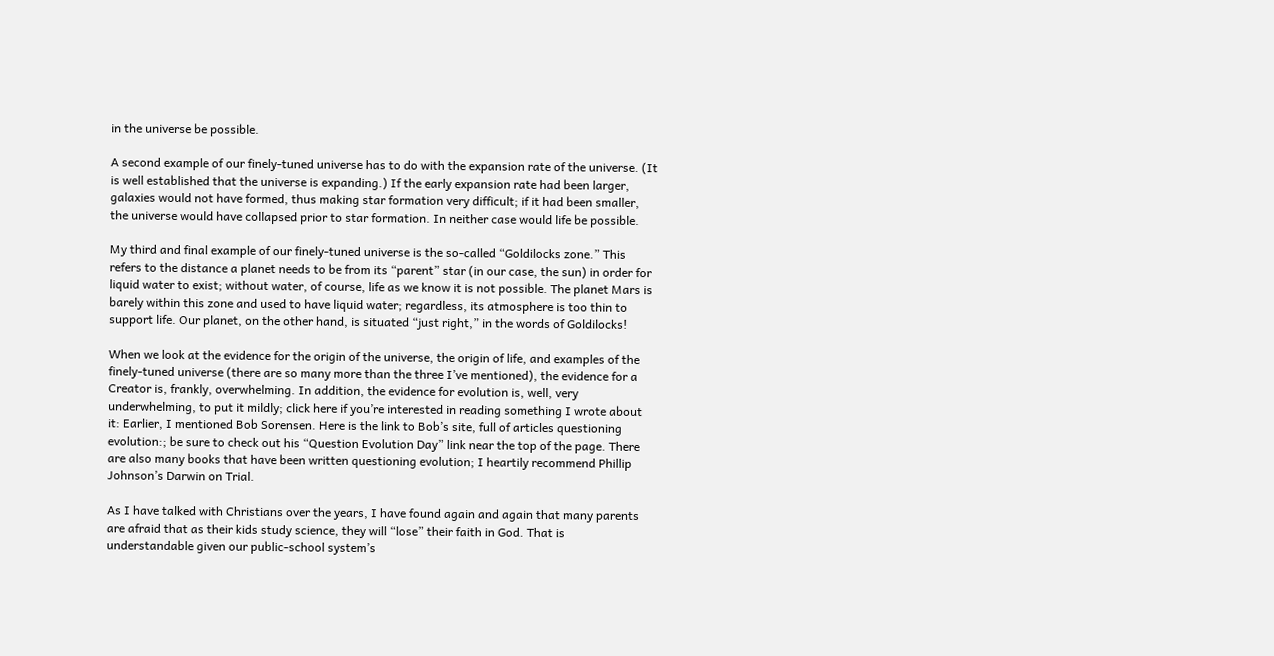in the universe be possible.

A second example of our finely-tuned universe has to do with the expansion rate of the universe. (It is well established that the universe is expanding.) If the early expansion rate had been larger, galaxies would not have formed, thus making star formation very difficult; if it had been smaller, the universe would have collapsed prior to star formation. In neither case would life be possible.

My third and final example of our finely-tuned universe is the so-called “Goldilocks zone.” This refers to the distance a planet needs to be from its “parent” star (in our case, the sun) in order for liquid water to exist; without water, of course, life as we know it is not possible. The planet Mars is barely within this zone and used to have liquid water; regardless, its atmosphere is too thin to support life. Our planet, on the other hand, is situated “just right,” in the words of Goldilocks!

When we look at the evidence for the origin of the universe, the origin of life, and examples of the finely-tuned universe (there are so many more than the three I’ve mentioned), the evidence for a Creator is, frankly, overwhelming. In addition, the evidence for evolution is, well, very underwhelming, to put it mildly; click here if you’re interested in reading something I wrote about it: Earlier, I mentioned Bob Sorensen. Here is the link to Bob’s site, full of articles questioning evolution:; be sure to check out his “Question Evolution Day” link near the top of the page. There are also many books that have been written questioning evolution; I heartily recommend Phillip Johnson’s Darwin on Trial.

As I have talked with Christians over the years, I have found again and again that many parents are afraid that as their kids study science, they will “lose” their faith in God. That is understandable given our public-school system’s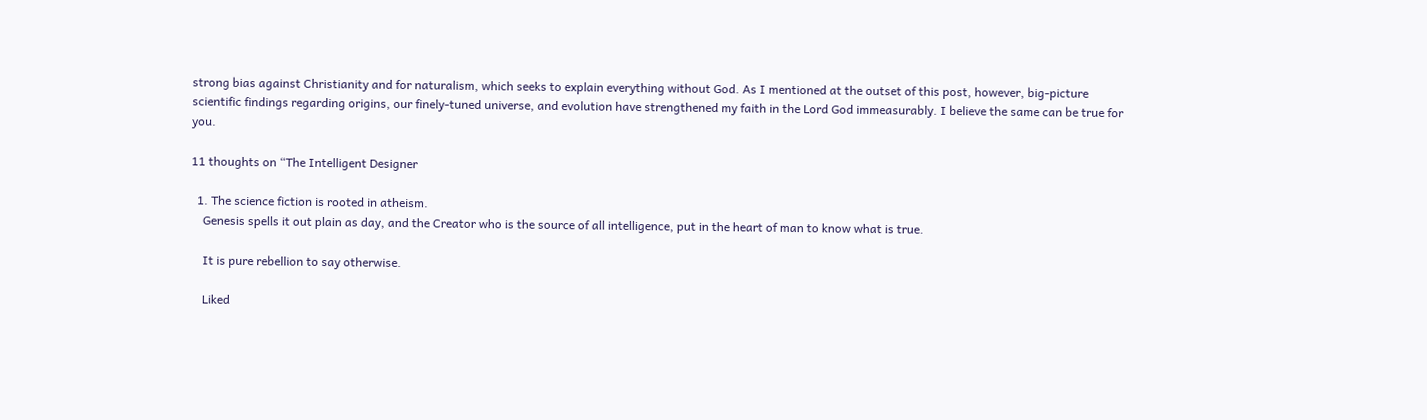strong bias against Christianity and for naturalism, which seeks to explain everything without God. As I mentioned at the outset of this post, however, big-picture scientific findings regarding origins, our finely-tuned universe, and evolution have strengthened my faith in the Lord God immeasurably. I believe the same can be true for you.

11 thoughts on “The Intelligent Designer

  1. The science fiction is rooted in atheism.
    Genesis spells it out plain as day, and the Creator who is the source of all intelligence, put in the heart of man to know what is true.

    It is pure rebellion to say otherwise.

    Liked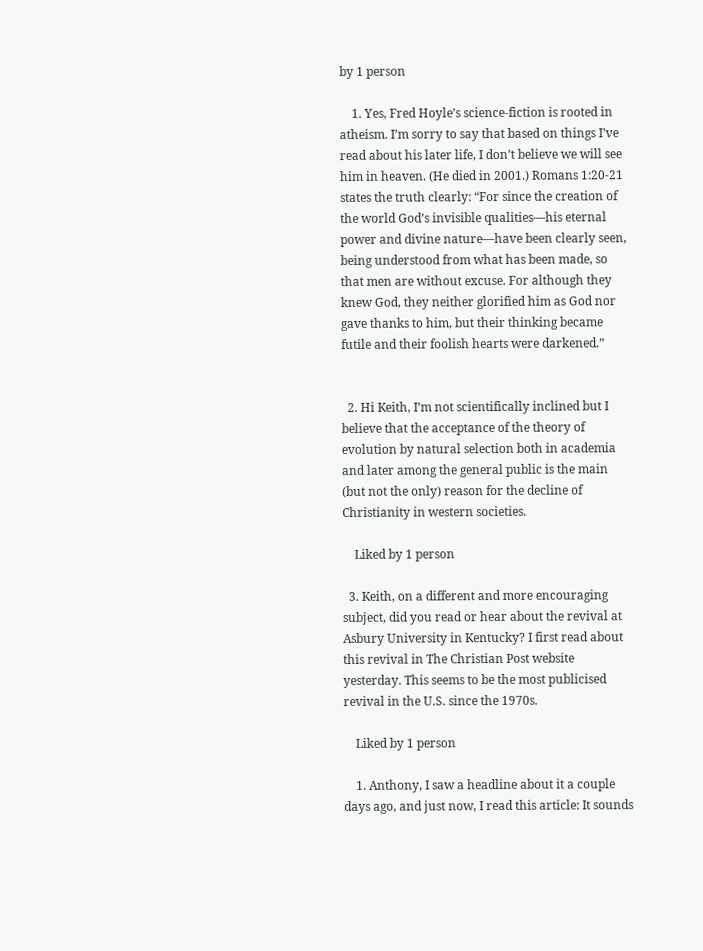by 1 person

    1. Yes, Fred Hoyle’s science-fiction is rooted in atheism. I’m sorry to say that based on things I’ve read about his later life, I don’t believe we will see him in heaven. (He died in 2001.) Romans 1:20-21 states the truth clearly: “For since the creation of the world God’s invisible qualities—his eternal power and divine nature—have been clearly seen, being understood from what has been made, so that men are without excuse. For although they knew God, they neither glorified him as God nor gave thanks to him, but their thinking became futile and their foolish hearts were darkened.”


  2. Hi Keith, I’m not scientifically inclined but I believe that the acceptance of the theory of evolution by natural selection both in academia and later among the general public is the main (but not the only) reason for the decline of Christianity in western societies.

    Liked by 1 person

  3. Keith, on a different and more encouraging subject, did you read or hear about the revival at Asbury University in Kentucky? I first read about this revival in The Christian Post website yesterday. This seems to be the most publicised revival in the U.S. since the 1970s.

    Liked by 1 person

    1. Anthony, I saw a headline about it a couple days ago, and just now, I read this article: It sounds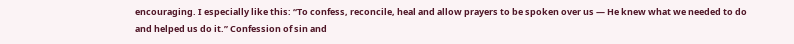encouraging. I especially like this: “To confess, reconcile, heal and allow prayers to be spoken over us — He knew what we needed to do and helped us do it.” Confession of sin and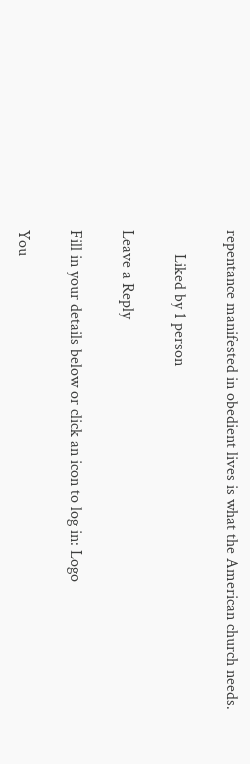repentance manifested in obedient lives is what the American church needs.

      Liked by 1 person

Leave a Reply

Fill in your details below or click an icon to log in: Logo

You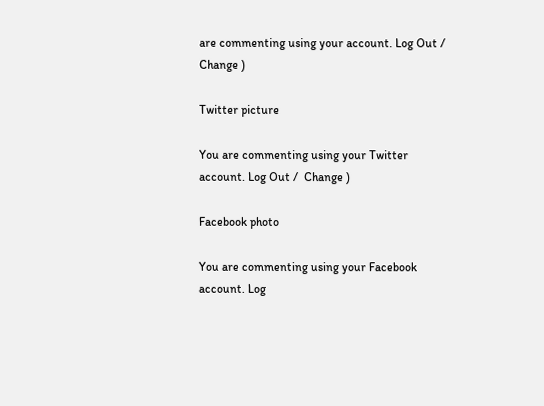are commenting using your account. Log Out /  Change )

Twitter picture

You are commenting using your Twitter account. Log Out /  Change )

Facebook photo

You are commenting using your Facebook account. Log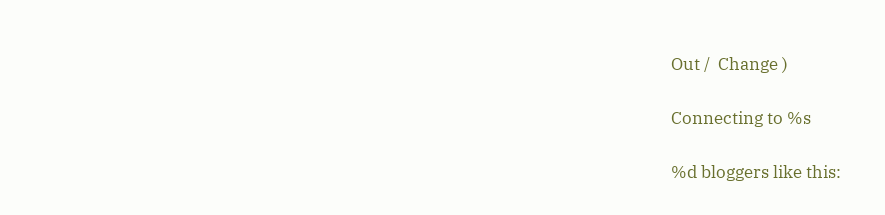Out /  Change )

Connecting to %s

%d bloggers like this: